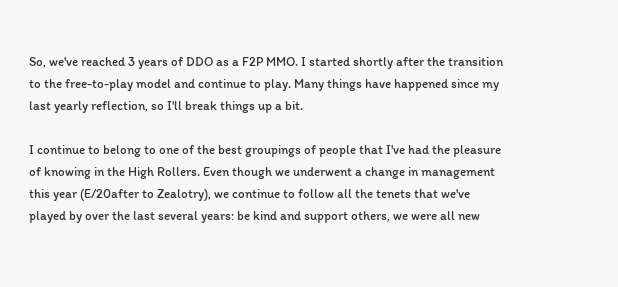So, we've reached 3 years of DDO as a F2P MMO. I started shortly after the transition to the free-to-play model and continue to play. Many things have happened since my last yearly reflection, so I'll break things up a bit.

I continue to belong to one of the best groupings of people that I've had the pleasure of knowing in the High Rollers. Even though we underwent a change in management this year (E/20after to Zealotry), we continue to follow all the tenets that we've played by over the last several years: be kind and support others, we were all new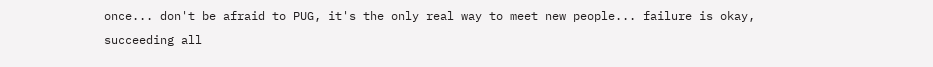once... don't be afraid to PUG, it's the only real way to meet new people... failure is okay, succeeding all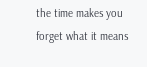the time makes you forget what it means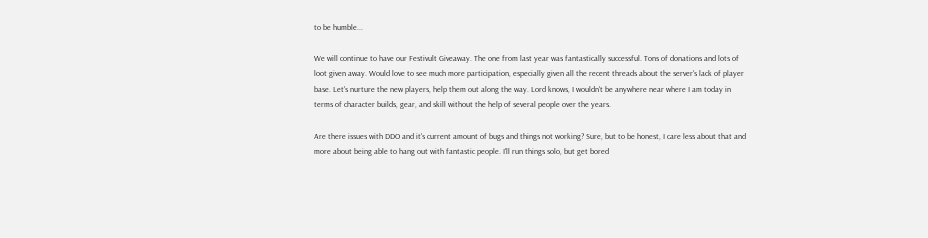to be humble...

We will continue to have our Festivult Giveaway. The one from last year was fantastically successful. Tons of donations and lots of loot given away. Would love to see much more participation, especially given all the recent threads about the server's lack of player base. Let's nurture the new players, help them out along the way. Lord knows, I wouldn't be anywhere near where I am today in terms of character builds, gear, and skill without the help of several people over the years.

Are there issues with DDO and it's current amount of bugs and things not working? Sure, but to be honest, I care less about that and more about being able to hang out with fantastic people. I'll run things solo, but get bored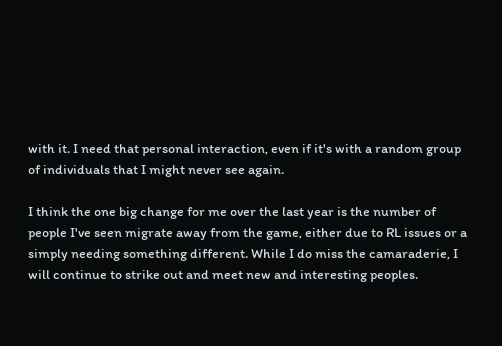with it. I need that personal interaction, even if it's with a random group of individuals that I might never see again.

I think the one big change for me over the last year is the number of people I've seen migrate away from the game, either due to RL issues or a simply needing something different. While I do miss the camaraderie, I will continue to strike out and meet new and interesting peoples.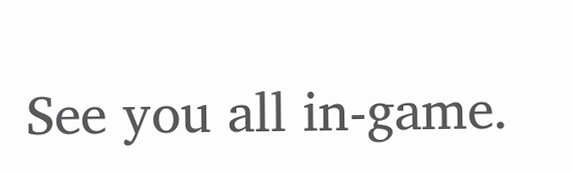See you all in-game.